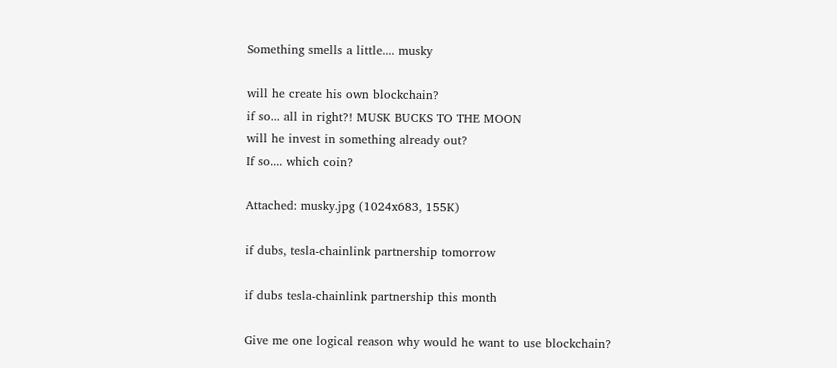Something smells a little.... musky

will he create his own blockchain?
if so... all in right?! MUSK BUCKS TO THE MOON
will he invest in something already out?
If so.... which coin?

Attached: musky.jpg (1024x683, 155K)

if dubs, tesla-chainlink partnership tomorrow

if dubs tesla-chainlink partnership this month

Give me one logical reason why would he want to use blockchain?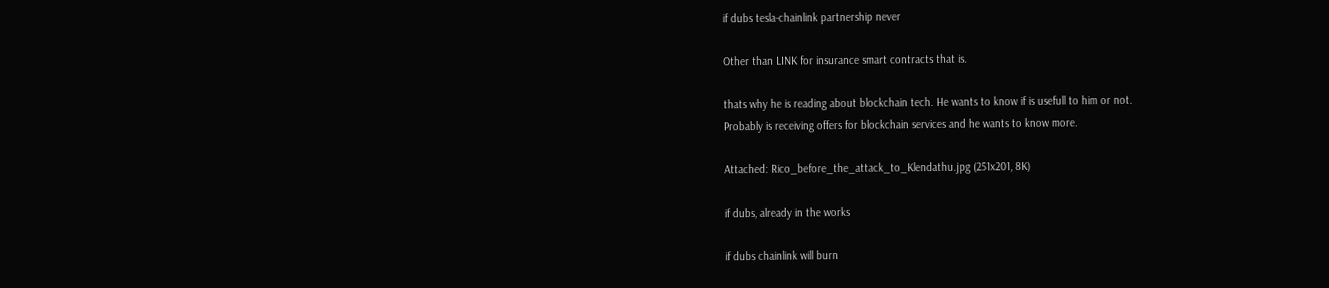if dubs tesla-chainlink partnership never

Other than LINK for insurance smart contracts that is.

thats why he is reading about blockchain tech. He wants to know if is usefull to him or not.
Probably is receiving offers for blockchain services and he wants to know more.

Attached: Rico_before_the_attack_to_Klendathu.jpg (251x201, 8K)

if dubs, already in the works

if dubs chainlink will burn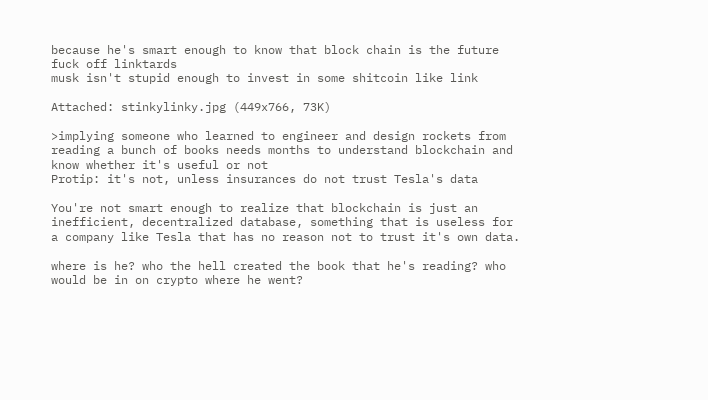because he's smart enough to know that block chain is the future
fuck off linktards
musk isn't stupid enough to invest in some shitcoin like link

Attached: stinkylinky.jpg (449x766, 73K)

>implying someone who learned to engineer and design rockets from reading a bunch of books needs months to understand blockchain and know whether it's useful or not
Protip: it's not, unless insurances do not trust Tesla's data

You're not smart enough to realize that blockchain is just an inefficient, decentralized database, something that is useless for a company like Tesla that has no reason not to trust it's own data.

where is he? who the hell created the book that he's reading? who would be in on crypto where he went?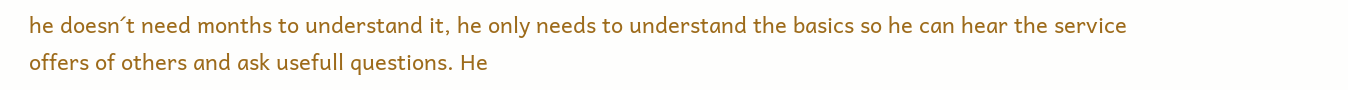he doesn´t need months to understand it, he only needs to understand the basics so he can hear the service offers of others and ask usefull questions. He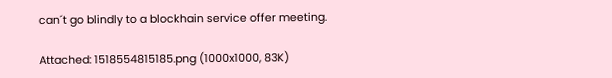can´t go blindly to a blockhain service offer meeting.

Attached: 1518554815185.png (1000x1000, 83K)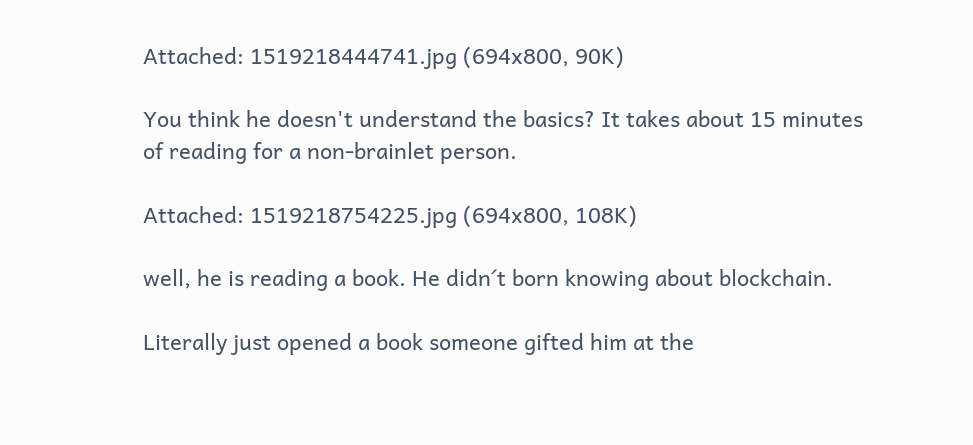Attached: 1519218444741.jpg (694x800, 90K)

You think he doesn't understand the basics? It takes about 15 minutes of reading for a non-brainlet person.

Attached: 1519218754225.jpg (694x800, 108K)

well, he is reading a book. He didn´t born knowing about blockchain.

Literally just opened a book someone gifted him at the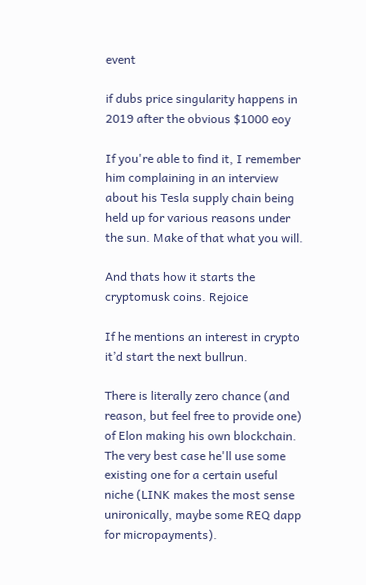event

if dubs price singularity happens in 2019 after the obvious $1000 eoy

If you're able to find it, I remember him complaining in an interview about his Tesla supply chain being held up for various reasons under the sun. Make of that what you will.

And thats how it starts the cryptomusk coins. Rejoice

If he mentions an interest in crypto it’d start the next bullrun.

There is literally zero chance (and reason, but feel free to provide one) of Elon making his own blockchain. The very best case he'll use some existing one for a certain useful niche (LINK makes the most sense unironically, maybe some REQ dapp for micropayments).